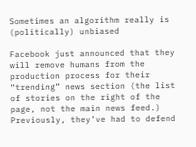Sometimes an algorithm really is (politically) unbiased

Facebook just announced that they will remove humans from the production process for their “trending” news section (the list of stories on the right of the page, not the main news feed.) Previously, they’ve had to defend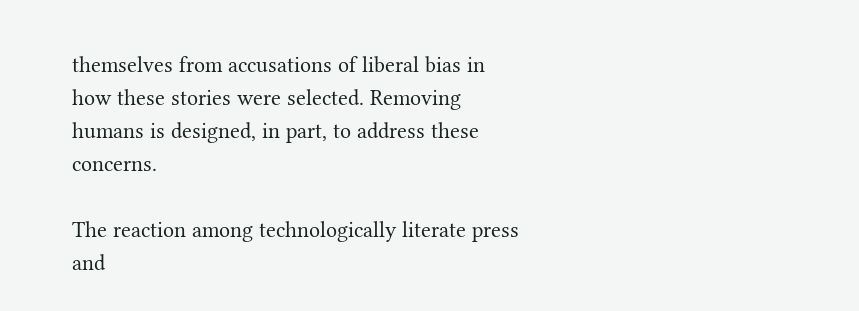themselves from accusations of liberal bias in how these stories were selected. Removing humans is designed, in part, to address these concerns.

The reaction among technologically literate press and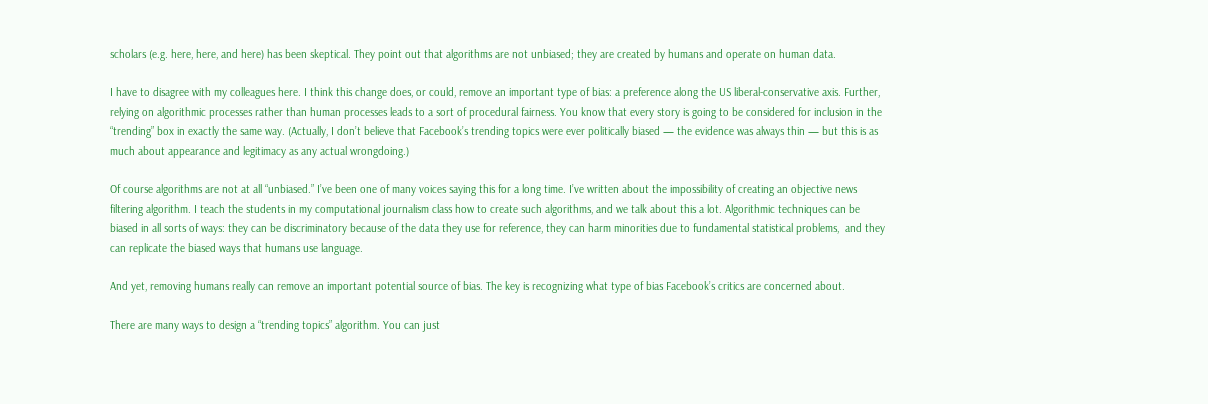scholars (e.g. here, here, and here) has been skeptical. They point out that algorithms are not unbiased; they are created by humans and operate on human data.

I have to disagree with my colleagues here. I think this change does, or could, remove an important type of bias: a preference along the US liberal-conservative axis. Further, relying on algorithmic processes rather than human processes leads to a sort of procedural fairness. You know that every story is going to be considered for inclusion in the “trending” box in exactly the same way. (Actually, I don’t believe that Facebook’s trending topics were ever politically biased — the evidence was always thin — but this is as much about appearance and legitimacy as any actual wrongdoing.)

Of course algorithms are not at all “unbiased.” I’ve been one of many voices saying this for a long time. I’ve written about the impossibility of creating an objective news filtering algorithm. I teach the students in my computational journalism class how to create such algorithms, and we talk about this a lot. Algorithmic techniques can be biased in all sorts of ways: they can be discriminatory because of the data they use for reference, they can harm minorities due to fundamental statistical problems,  and they can replicate the biased ways that humans use language.

And yet, removing humans really can remove an important potential source of bias. The key is recognizing what type of bias Facebook’s critics are concerned about.

There are many ways to design a “trending topics” algorithm. You can just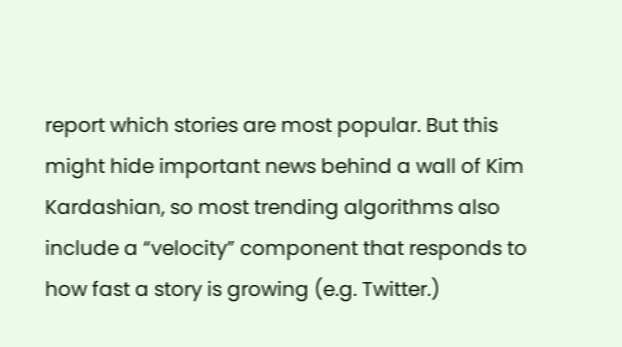report which stories are most popular. But this might hide important news behind a wall of Kim Kardashian, so most trending algorithms also include a “velocity” component that responds to how fast a story is growing (e.g. Twitter.)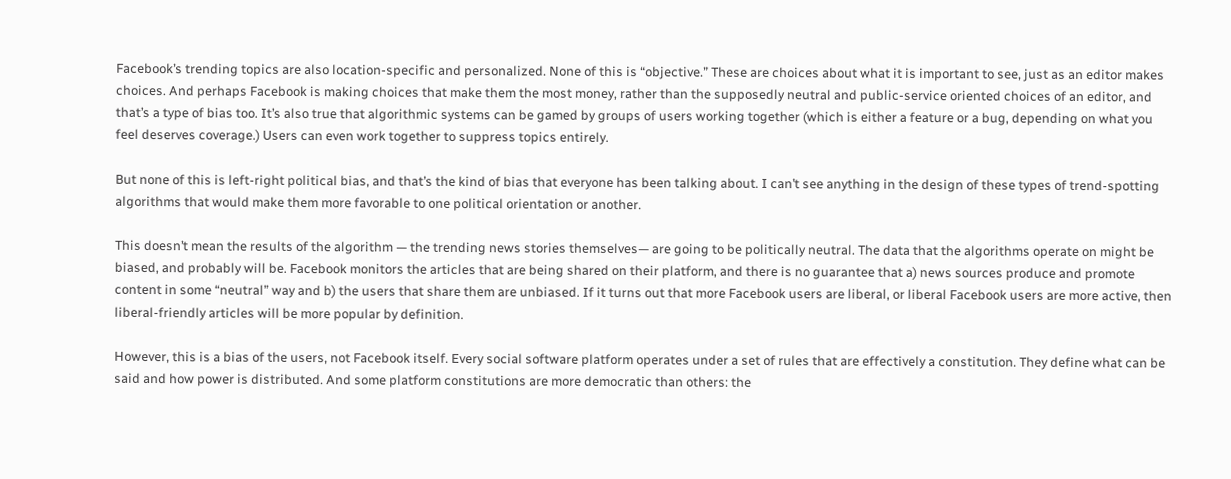Facebook’s trending topics are also location-specific and personalized. None of this is “objective.” These are choices about what it is important to see, just as an editor makes choices. And perhaps Facebook is making choices that make them the most money, rather than the supposedly neutral and public-service oriented choices of an editor, and that’s a type of bias too. It’s also true that algorithmic systems can be gamed by groups of users working together (which is either a feature or a bug, depending on what you feel deserves coverage.) Users can even work together to suppress topics entirely.

But none of this is left-right political bias, and that’s the kind of bias that everyone has been talking about. I can’t see anything in the design of these types of trend-spotting algorithms that would make them more favorable to one political orientation or another.

This doesn’t mean the results of the algorithm — the trending news stories themselves— are going to be politically neutral. The data that the algorithms operate on might be biased, and probably will be. Facebook monitors the articles that are being shared on their platform, and there is no guarantee that a) news sources produce and promote content in some “neutral” way and b) the users that share them are unbiased. If it turns out that more Facebook users are liberal, or liberal Facebook users are more active, then liberal-friendly articles will be more popular by definition.

However, this is a bias of the users, not Facebook itself. Every social software platform operates under a set of rules that are effectively a constitution. They define what can be said and how power is distributed. And some platform constitutions are more democratic than others: the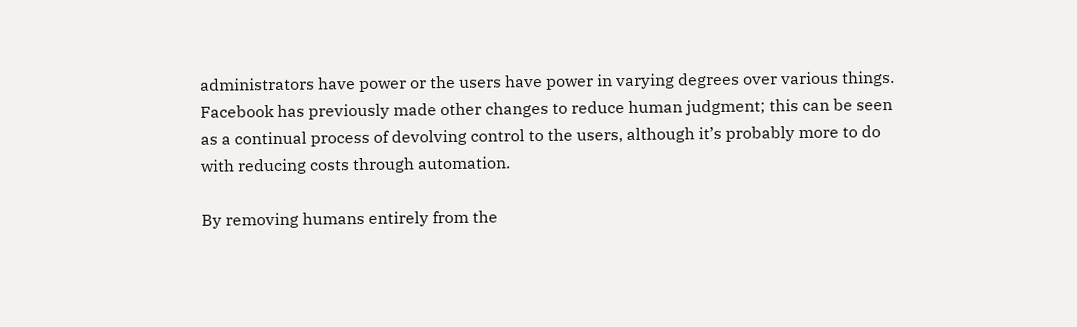administrators have power or the users have power in varying degrees over various things. Facebook has previously made other changes to reduce human judgment; this can be seen as a continual process of devolving control to the users, although it’s probably more to do with reducing costs through automation.

By removing humans entirely from the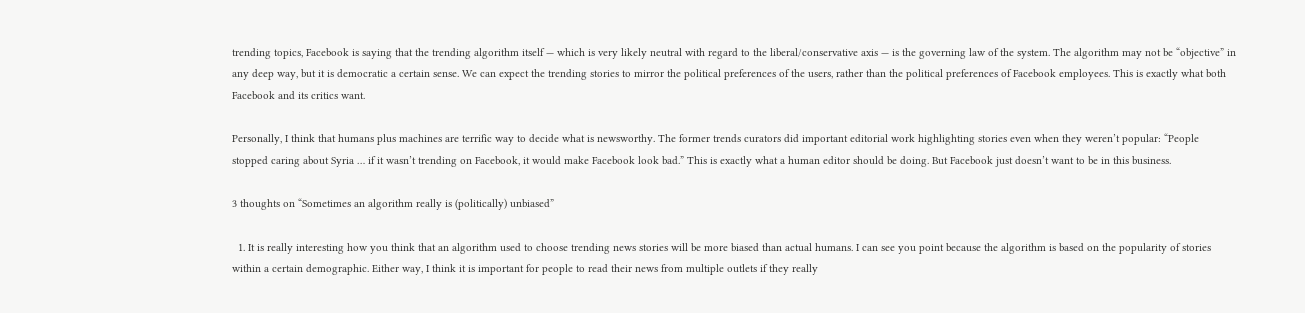trending topics, Facebook is saying that the trending algorithm itself — which is very likely neutral with regard to the liberal/conservative axis — is the governing law of the system. The algorithm may not be “objective” in any deep way, but it is democratic a certain sense. We can expect the trending stories to mirror the political preferences of the users, rather than the political preferences of Facebook employees. This is exactly what both Facebook and its critics want.

Personally, I think that humans plus machines are terrific way to decide what is newsworthy. The former trends curators did important editorial work highlighting stories even when they weren’t popular: “People stopped caring about Syria … if it wasn’t trending on Facebook, it would make Facebook look bad.” This is exactly what a human editor should be doing. But Facebook just doesn’t want to be in this business.

3 thoughts on “Sometimes an algorithm really is (politically) unbiased”

  1. It is really interesting how you think that an algorithm used to choose trending news stories will be more biased than actual humans. I can see you point because the algorithm is based on the popularity of stories within a certain demographic. Either way, I think it is important for people to read their news from multiple outlets if they really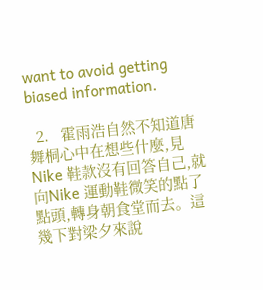want to avoid getting biased information.

  2.   霍雨浩自然不知道唐舞桐心中在想些什麼,見Nike 鞋款沒有回答自己,就向Nike 運動鞋微笑的點了點頭,轉身朝食堂而去。這幾下對梁夕來說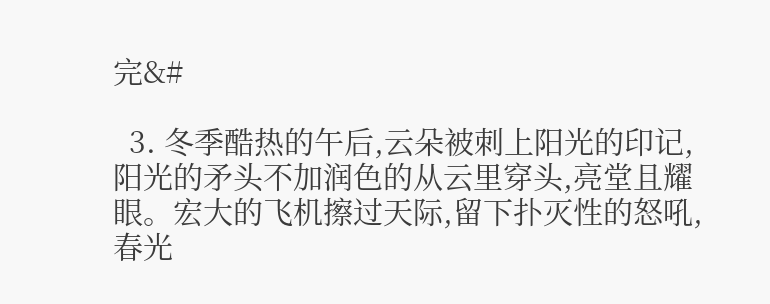完&#

  3. 冬季酷热的午后,云朵被刺上阳光的印记,阳光的矛头不加润色的从云里穿头,亮堂且耀眼。宏大的飞机擦过天际,留下扑灭性的怒吼,春光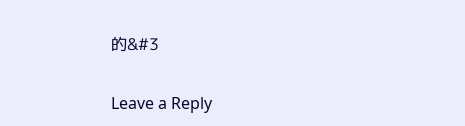的&#3

Leave a Reply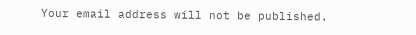Your email address will not be published.